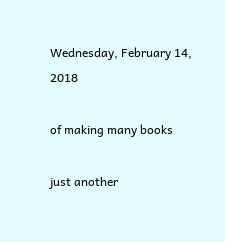Wednesday, February 14, 2018

of making many books

just another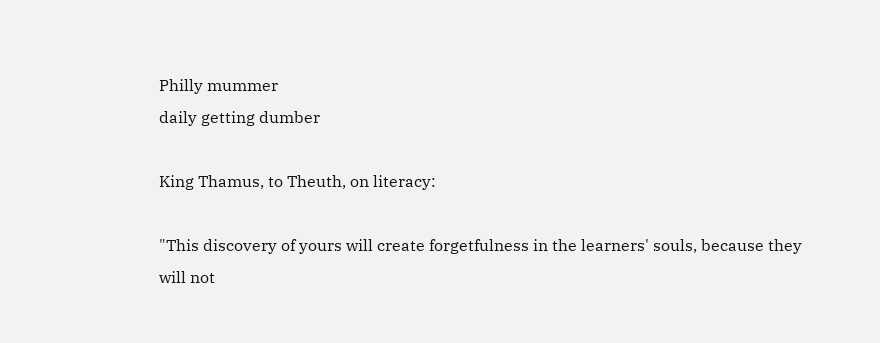Philly mummer
daily getting dumber

King Thamus, to Theuth, on literacy:

"This discovery of yours will create forgetfulness in the learners' souls, because they will not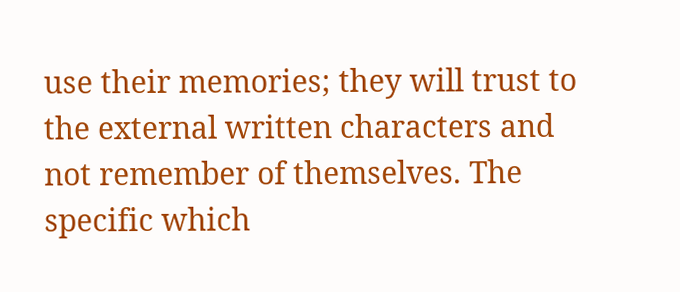use their memories; they will trust to the external written characters and not remember of themselves. The specific which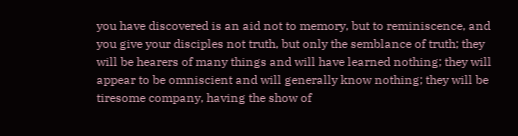you have discovered is an aid not to memory, but to reminiscence, and you give your disciples not truth, but only the semblance of truth; they will be hearers of many things and will have learned nothing; they will appear to be omniscient and will generally know nothing; they will be tiresome company, having the show of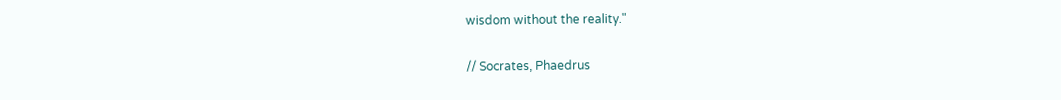wisdom without the reality."

// Socrates, Phaedrus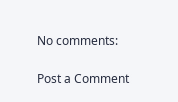No comments:

Post a Comment